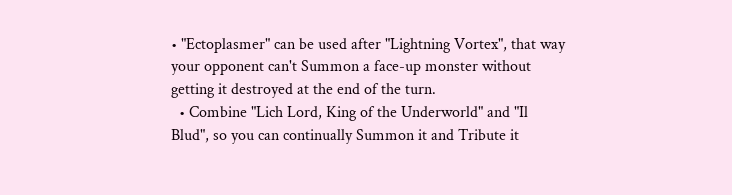• "Ectoplasmer" can be used after "Lightning Vortex", that way your opponent can't Summon a face-up monster without getting it destroyed at the end of the turn.
  • Combine "Lich Lord, King of the Underworld" and "Il Blud", so you can continually Summon it and Tribute it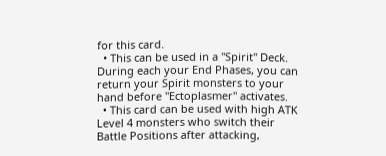for this card.
  • This can be used in a "Spirit" Deck. During each your End Phases, you can return your Spirit monsters to your hand before "Ectoplasmer" activates.
  • This card can be used with high ATK Level 4 monsters who switch their Battle Positions after attacking,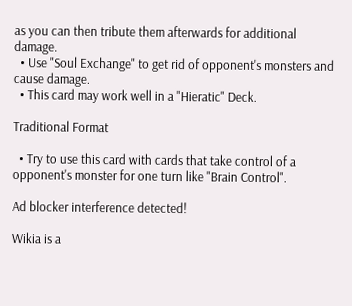as you can then tribute them afterwards for additional damage.
  • Use "Soul Exchange" to get rid of opponent's monsters and cause damage.
  • This card may work well in a "Hieratic" Deck.

Traditional Format

  • Try to use this card with cards that take control of a opponent's monster for one turn like "Brain Control".

Ad blocker interference detected!

Wikia is a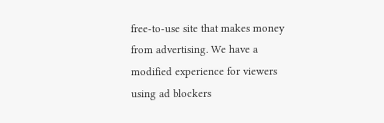free-to-use site that makes money from advertising. We have a modified experience for viewers using ad blockers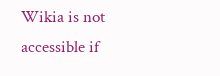Wikia is not accessible if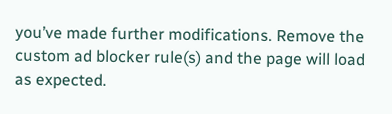you’ve made further modifications. Remove the custom ad blocker rule(s) and the page will load as expected.